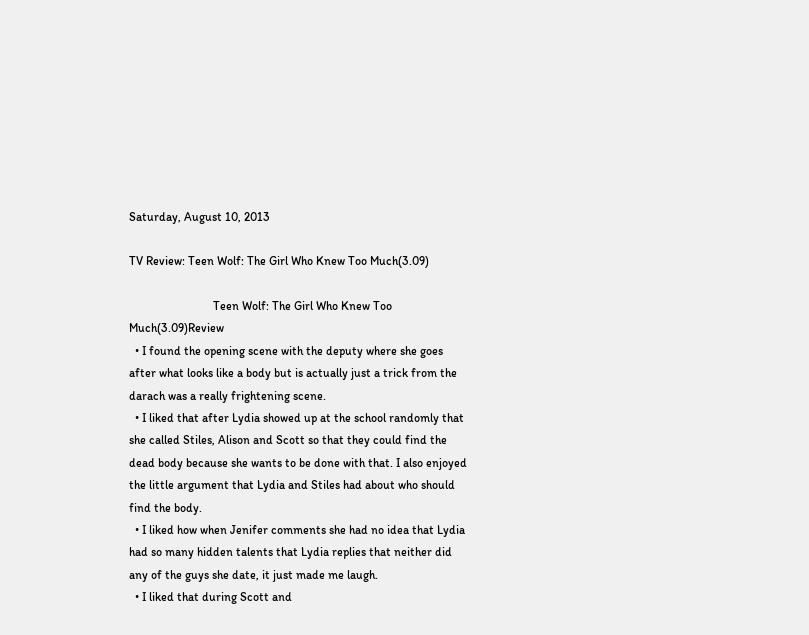Saturday, August 10, 2013

TV Review: Teen Wolf: The Girl Who Knew Too Much(3.09)

                            Teen Wolf: The Girl Who Knew Too Much(3.09)Review
  • I found the opening scene with the deputy where she goes after what looks like a body but is actually just a trick from the darach was a really frightening scene.
  • I liked that after Lydia showed up at the school randomly that she called Stiles, Alison and Scott so that they could find the dead body because she wants to be done with that. I also enjoyed the little argument that Lydia and Stiles had about who should find the body.
  • I liked how when Jenifer comments she had no idea that Lydia had so many hidden talents that Lydia replies that neither did any of the guys she date, it just made me laugh.
  • I liked that during Scott and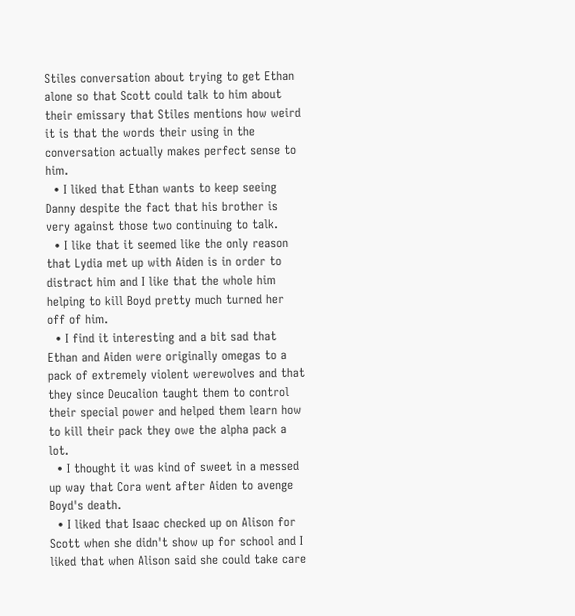Stiles conversation about trying to get Ethan  alone so that Scott could talk to him about their emissary that Stiles mentions how weird it is that the words their using in the conversation actually makes perfect sense to him.
  • I liked that Ethan wants to keep seeing Danny despite the fact that his brother is very against those two continuing to talk.
  • I like that it seemed like the only reason that Lydia met up with Aiden is in order to distract him and I like that the whole him helping to kill Boyd pretty much turned her off of him.
  • I find it interesting and a bit sad that Ethan and Aiden were originally omegas to a pack of extremely violent werewolves and that they since Deucalion taught them to control their special power and helped them learn how to kill their pack they owe the alpha pack a lot.
  • I thought it was kind of sweet in a messed up way that Cora went after Aiden to avenge Boyd's death.
  • I liked that Isaac checked up on Alison for Scott when she didn't show up for school and I liked that when Alison said she could take care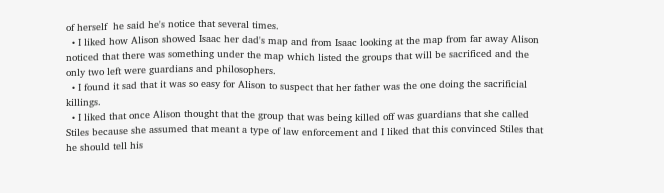of herself  he said he's notice that several times.
  • I liked how Alison showed Isaac her dad's map and from Isaac looking at the map from far away Alison noticed that there was something under the map which listed the groups that will be sacrificed and the only two left were guardians and philosophers.
  • I found it sad that it was so easy for Alison to suspect that her father was the one doing the sacrificial killings.
  • I liked that once Alison thought that the group that was being killed off was guardians that she called Stiles because she assumed that meant a type of law enforcement and I liked that this convinced Stiles that he should tell his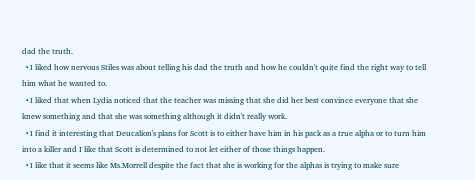dad the truth.
  • I liked how nervous Stiles was about telling his dad the truth and how he couldn't quite find the right way to tell him what he wanted to.
  • I liked that when Lydia noticed that the teacher was missing that she did her best convince everyone that she knew something and that she was something although it didn't really work.
  • I find it interesting that Deucalion's plans for Scott is to either have him in his pack as a true alpha or to turn him into a killer and I like that Scott is determined to not let either of those things happen.
  • I like that it seems like Ms.Morrell despite the fact that she is working for the alphas is trying to make sure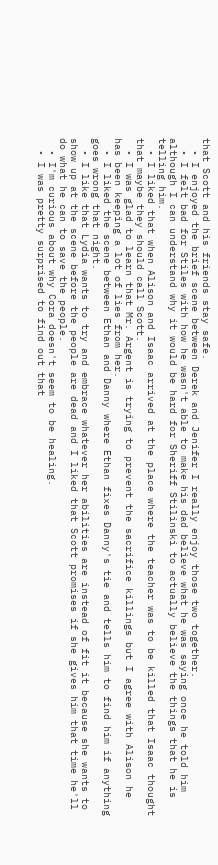that Scott and his friends stay safe.
  • I enjoyed the brief scene between Derek and Jenifer I really enjoy those two together.
  • I felt bad for Stiles with how he wasn't able to make his dad believe what he was saying once he told him although I can understand why it would be hard for Sheriff Stilinski to actually believe the things that he is telling him.
  • I liked that when Alison and Isaac arrived at the place where the teacher was to be killed that Isaac thought that maybe they should call Scott.
  • I was glad to learn that Mr. Argent is trying to prevent the sacrifice killings but I agree with Alison he has been keeping a lot of lies from her.
  • I liked the scene between Ethan and Danny where Ethan fixes Danny's tie and tells him to find him if anything goes wrong that night.
  • I like that Lydia wants to try and embrace whatever her abilities are instead of fit it because she wants to show up at the scene before the people are dead and I liked that Scott promises if she gives him that time he'll do what he can to save the people.
  • I'm curious about why Cora doesn't seem to be healing.
  • I was pretty surprised to find out that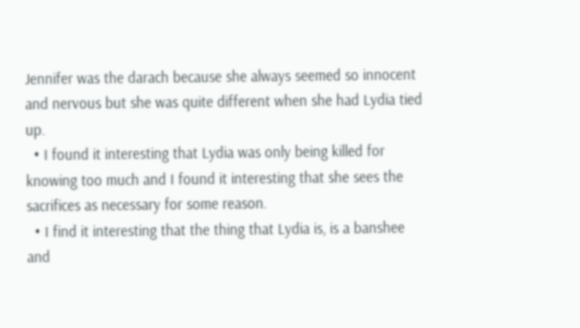Jennifer was the darach because she always seemed so innocent and nervous but she was quite different when she had Lydia tied up.
  • I found it interesting that Lydia was only being killed for knowing too much and I found it interesting that she sees the sacrifices as necessary for some reason.
  • I find it interesting that the thing that Lydia is, is a banshee and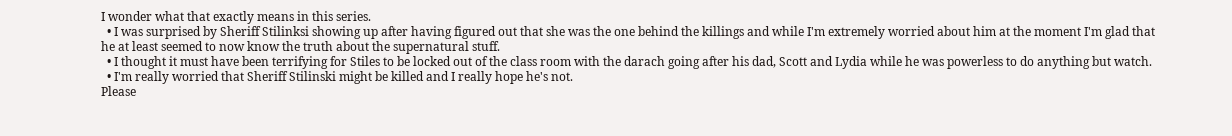I wonder what that exactly means in this series.
  • I was surprised by Sheriff Stilinksi showing up after having figured out that she was the one behind the killings and while I'm extremely worried about him at the moment I'm glad that he at least seemed to now know the truth about the supernatural stuff.
  • I thought it must have been terrifying for Stiles to be locked out of the class room with the darach going after his dad, Scott and Lydia while he was powerless to do anything but watch.
  • I'm really worried that Sheriff Stilinski might be killed and I really hope he's not.
Please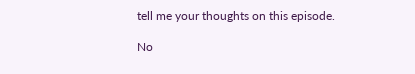tell me your thoughts on this episode.

No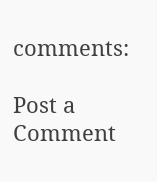comments:

Post a Comment